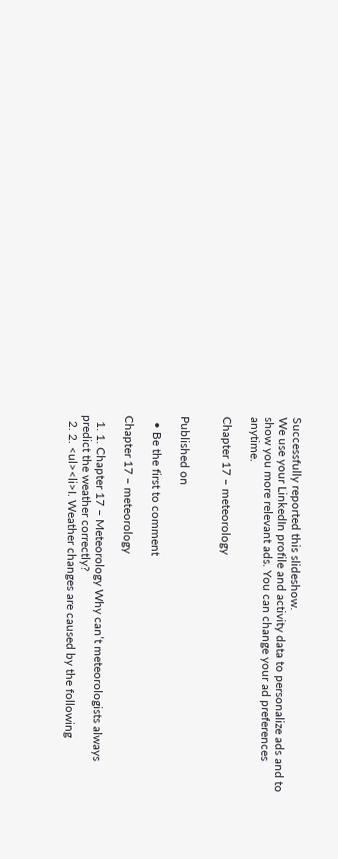Successfully reported this slideshow.
We use your LinkedIn profile and activity data to personalize ads and to show you more relevant ads. You can change your ad preferences anytime.

Chapter 17 – meteorology


Published on

  • Be the first to comment

Chapter 17 – meteorology

  1. 1. Chapter 17 – Meteorology Why can’t meteorologists always predict the weather correctly?
  2. 2. <ul><li>I. Weather changes are caused by the following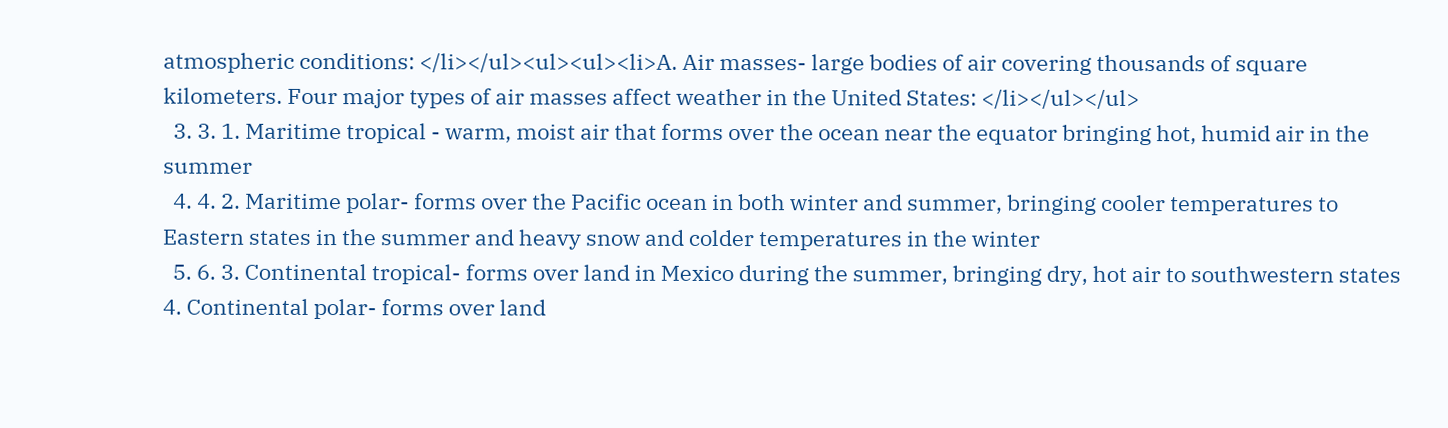atmospheric conditions: </li></ul><ul><ul><li>A. Air masses- large bodies of air covering thousands of square kilometers. Four major types of air masses affect weather in the United States: </li></ul></ul>
  3. 3. 1. Maritime tropical - warm, moist air that forms over the ocean near the equator bringing hot, humid air in the summer
  4. 4. 2. Maritime polar- forms over the Pacific ocean in both winter and summer, bringing cooler temperatures to Eastern states in the summer and heavy snow and colder temperatures in the winter
  5. 6. 3. Continental tropical- forms over land in Mexico during the summer, bringing dry, hot air to southwestern states 4. Continental polar- forms over land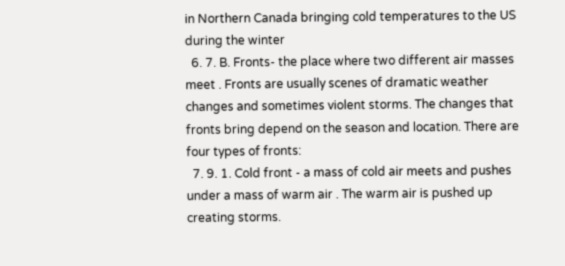in Northern Canada bringing cold temperatures to the US during the winter
  6. 7. B. Fronts- the place where two different air masses meet . Fronts are usually scenes of dramatic weather changes and sometimes violent storms. The changes that fronts bring depend on the season and location. There are four types of fronts:
  7. 9. 1. Cold front - a mass of cold air meets and pushes under a mass of warm air . The warm air is pushed up creating storms.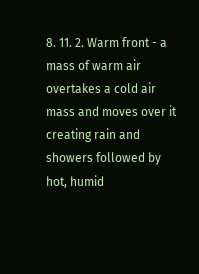8. 11. 2. Warm front - a mass of warm air overtakes a cold air mass and moves over it creating rain and showers followed by hot, humid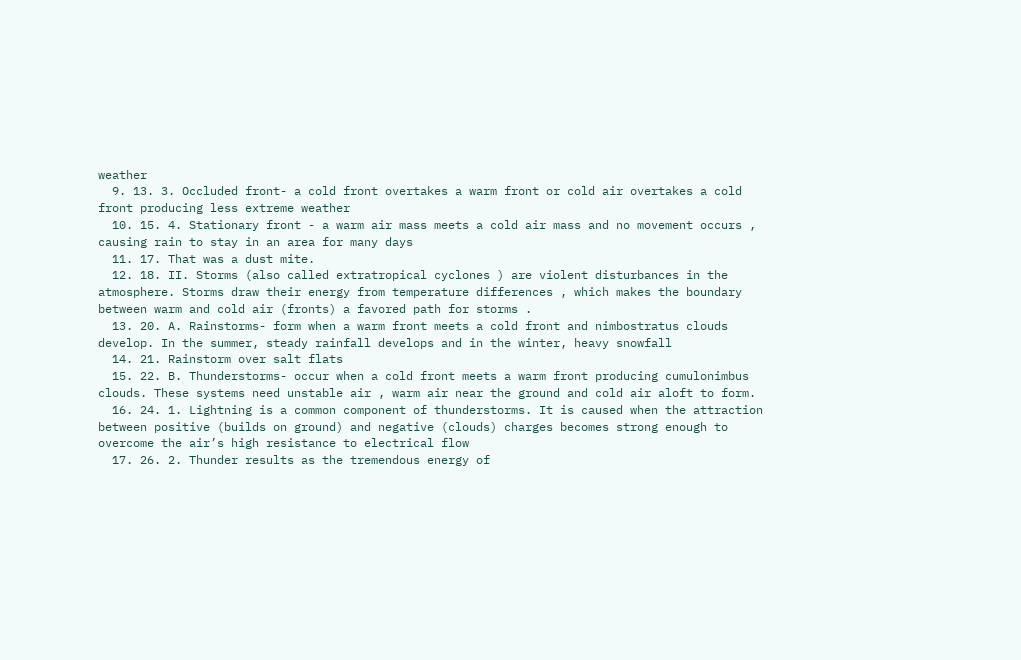weather
  9. 13. 3. Occluded front- a cold front overtakes a warm front or cold air overtakes a cold front producing less extreme weather
  10. 15. 4. Stationary front - a warm air mass meets a cold air mass and no movement occurs , causing rain to stay in an area for many days
  11. 17. That was a dust mite.
  12. 18. II. Storms (also called extratropical cyclones ) are violent disturbances in the atmosphere. Storms draw their energy from temperature differences , which makes the boundary between warm and cold air (fronts) a favored path for storms .
  13. 20. A. Rainstorms- form when a warm front meets a cold front and nimbostratus clouds develop. In the summer, steady rainfall develops and in the winter, heavy snowfall
  14. 21. Rainstorm over salt flats
  15. 22. B. Thunderstorms- occur when a cold front meets a warm front producing cumulonimbus clouds. These systems need unstable air , warm air near the ground and cold air aloft to form.
  16. 24. 1. Lightning is a common component of thunderstorms. It is caused when the attraction between positive (builds on ground) and negative (clouds) charges becomes strong enough to overcome the air’s high resistance to electrical flow
  17. 26. 2. Thunder results as the tremendous energy of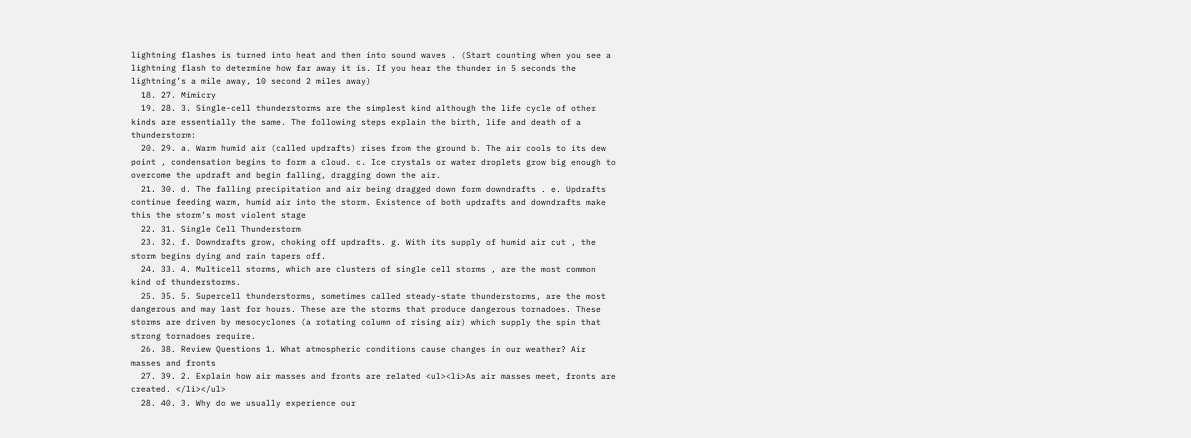lightning flashes is turned into heat and then into sound waves . (Start counting when you see a lightning flash to determine how far away it is. If you hear the thunder in 5 seconds the lightning’s a mile away, 10 second 2 miles away)
  18. 27. Mimicry
  19. 28. 3. Single-cell thunderstorms are the simplest kind although the life cycle of other kinds are essentially the same. The following steps explain the birth, life and death of a thunderstorm:
  20. 29. a. Warm humid air (called updrafts) rises from the ground b. The air cools to its dew point , condensation begins to form a cloud. c. Ice crystals or water droplets grow big enough to overcome the updraft and begin falling, dragging down the air.
  21. 30. d. The falling precipitation and air being dragged down form downdrafts . e. Updrafts continue feeding warm, humid air into the storm. Existence of both updrafts and downdrafts make this the storm’s most violent stage
  22. 31. Single Cell Thunderstorm
  23. 32. f. Downdrafts grow, choking off updrafts. g. With its supply of humid air cut , the storm begins dying and rain tapers off.
  24. 33. 4. Multicell storms, which are clusters of single cell storms , are the most common kind of thunderstorms.
  25. 35. 5. Supercell thunderstorms, sometimes called steady-state thunderstorms, are the most dangerous and may last for hours. These are the storms that produce dangerous tornadoes. These storms are driven by mesocyclones (a rotating column of rising air) which supply the spin that strong tornadoes require.
  26. 38. Review Questions 1. What atmospheric conditions cause changes in our weather? Air masses and fronts
  27. 39. 2. Explain how air masses and fronts are related <ul><li>As air masses meet, fronts are created. </li></ul>
  28. 40. 3. Why do we usually experience our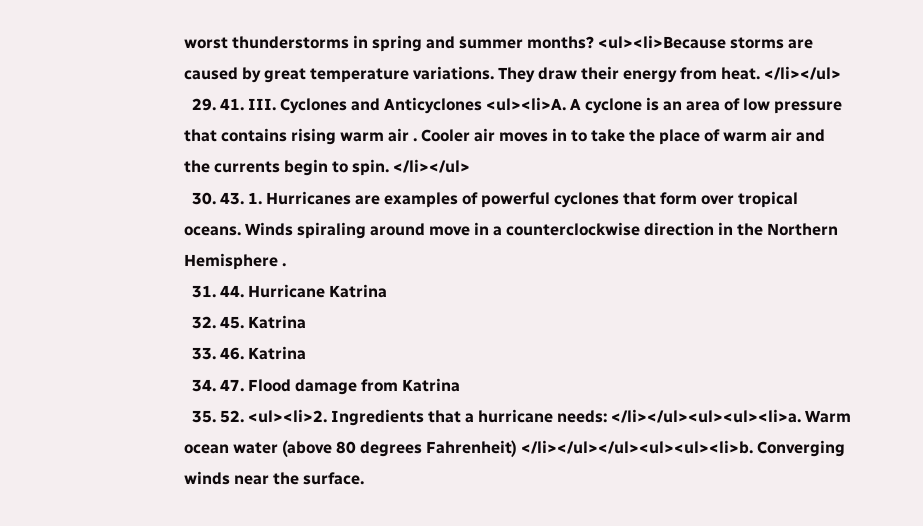worst thunderstorms in spring and summer months? <ul><li>Because storms are caused by great temperature variations. They draw their energy from heat. </li></ul>
  29. 41. III. Cyclones and Anticyclones <ul><li>A. A cyclone is an area of low pressure that contains rising warm air . Cooler air moves in to take the place of warm air and the currents begin to spin. </li></ul>
  30. 43. 1. Hurricanes are examples of powerful cyclones that form over tropical oceans. Winds spiraling around move in a counterclockwise direction in the Northern Hemisphere .
  31. 44. Hurricane Katrina
  32. 45. Katrina
  33. 46. Katrina
  34. 47. Flood damage from Katrina
  35. 52. <ul><li>2. Ingredients that a hurricane needs: </li></ul><ul><ul><li>a. Warm ocean water (above 80 degrees Fahrenheit) </li></ul></ul><ul><ul><li>b. Converging winds near the surface.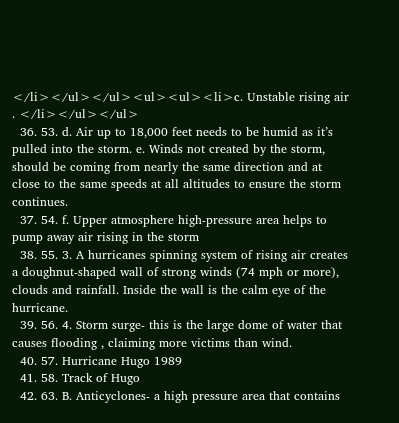</li></ul></ul><ul><ul><li>c. Unstable rising air . </li></ul></ul>
  36. 53. d. Air up to 18,000 feet needs to be humid as it’s pulled into the storm. e. Winds not created by the storm, should be coming from nearly the same direction and at close to the same speeds at all altitudes to ensure the storm continues.
  37. 54. f. Upper atmosphere high-pressure area helps to pump away air rising in the storm
  38. 55. 3. A hurricanes spinning system of rising air creates a doughnut-shaped wall of strong winds (74 mph or more), clouds and rainfall. Inside the wall is the calm eye of the hurricane.
  39. 56. 4. Storm surge- this is the large dome of water that causes flooding , claiming more victims than wind.
  40. 57. Hurricane Hugo 1989
  41. 58. Track of Hugo
  42. 63. B. Anticyclones- a high pressure area that contains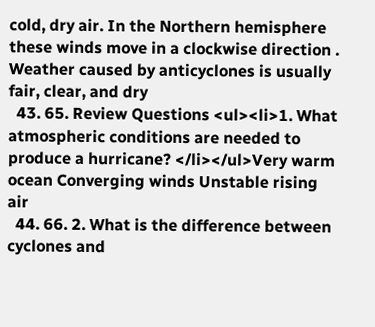cold, dry air. In the Northern hemisphere these winds move in a clockwise direction . Weather caused by anticyclones is usually fair, clear, and dry
  43. 65. Review Questions <ul><li>1. What atmospheric conditions are needed to produce a hurricane? </li></ul>Very warm ocean Converging winds Unstable rising air
  44. 66. 2. What is the difference between cyclones and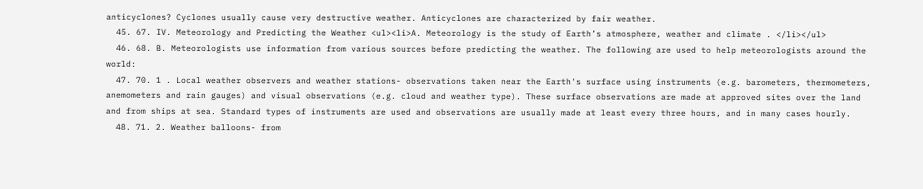anticyclones? Cyclones usually cause very destructive weather. Anticyclones are characterized by fair weather.
  45. 67. IV. Meteorology and Predicting the Weather <ul><li>A. Meteorology is the study of Earth’s atmosphere, weather and climate . </li></ul>
  46. 68. B. Meteorologists use information from various sources before predicting the weather. The following are used to help meteorologists around the world:
  47. 70. 1 . Local weather observers and weather stations- observations taken near the Earth's surface using instruments (e.g. barometers, thermometers, anemometers and rain gauges) and visual observations (e.g. cloud and weather type). These surface observations are made at approved sites over the land and from ships at sea. Standard types of instruments are used and observations are usually made at least every three hours, and in many cases hourly.
  48. 71. 2. Weather balloons- from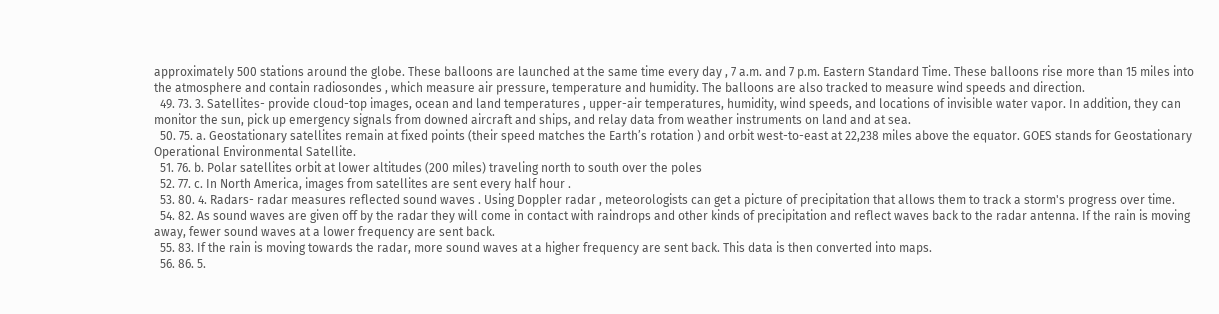approximately 500 stations around the globe. These balloons are launched at the same time every day , 7 a.m. and 7 p.m. Eastern Standard Time. These balloons rise more than 15 miles into the atmosphere and contain radiosondes , which measure air pressure, temperature and humidity. The balloons are also tracked to measure wind speeds and direction.
  49. 73. 3. Satellites- provide cloud-top images, ocean and land temperatures , upper-air temperatures, humidity, wind speeds, and locations of invisible water vapor. In addition, they can monitor the sun, pick up emergency signals from downed aircraft and ships, and relay data from weather instruments on land and at sea.
  50. 75. a. Geostationary satellites remain at fixed points (their speed matches the Earth’s rotation ) and orbit west-to-east at 22,238 miles above the equator. GOES stands for Geostationary Operational Environmental Satellite.
  51. 76. b. Polar satellites orbit at lower altitudes (200 miles) traveling north to south over the poles
  52. 77. c. In North America, images from satellites are sent every half hour .
  53. 80. 4. Radars- radar measures reflected sound waves . Using Doppler radar , meteorologists can get a picture of precipitation that allows them to track a storm's progress over time.
  54. 82. As sound waves are given off by the radar they will come in contact with raindrops and other kinds of precipitation and reflect waves back to the radar antenna. If the rain is moving away, fewer sound waves at a lower frequency are sent back.
  55. 83. If the rain is moving towards the radar, more sound waves at a higher frequency are sent back. This data is then converted into maps.
  56. 86. 5.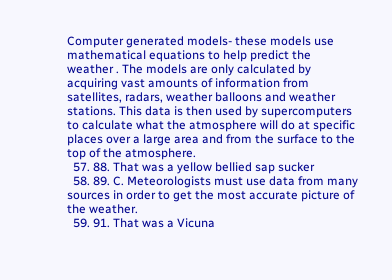Computer generated models- these models use mathematical equations to help predict the weather . The models are only calculated by acquiring vast amounts of information from satellites, radars, weather balloons and weather stations. This data is then used by supercomputers to calculate what the atmosphere will do at specific places over a large area and from the surface to the top of the atmosphere.
  57. 88. That was a yellow bellied sap sucker
  58. 89. C. Meteorologists must use data from many sources in order to get the most accurate picture of the weather.
  59. 91. That was a Vicuna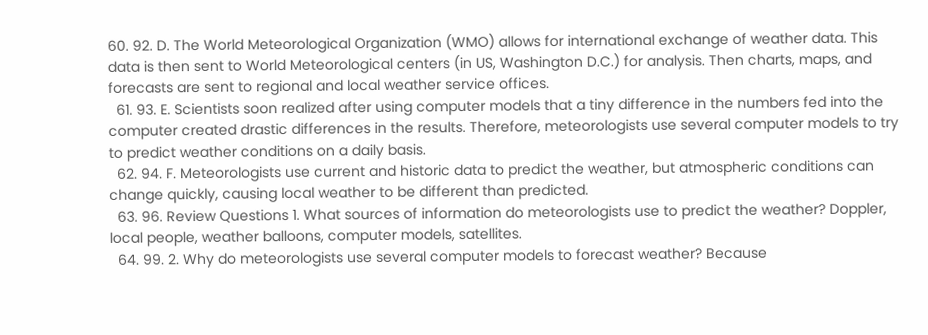60. 92. D. The World Meteorological Organization (WMO) allows for international exchange of weather data. This data is then sent to World Meteorological centers (in US, Washington D.C.) for analysis. Then charts, maps, and forecasts are sent to regional and local weather service offices.
  61. 93. E. Scientists soon realized after using computer models that a tiny difference in the numbers fed into the computer created drastic differences in the results. Therefore, meteorologists use several computer models to try to predict weather conditions on a daily basis.
  62. 94. F. Meteorologists use current and historic data to predict the weather, but atmospheric conditions can change quickly, causing local weather to be different than predicted.
  63. 96. Review Questions 1. What sources of information do meteorologists use to predict the weather? Doppler, local people, weather balloons, computer models, satellites.
  64. 99. 2. Why do meteorologists use several computer models to forecast weather? Because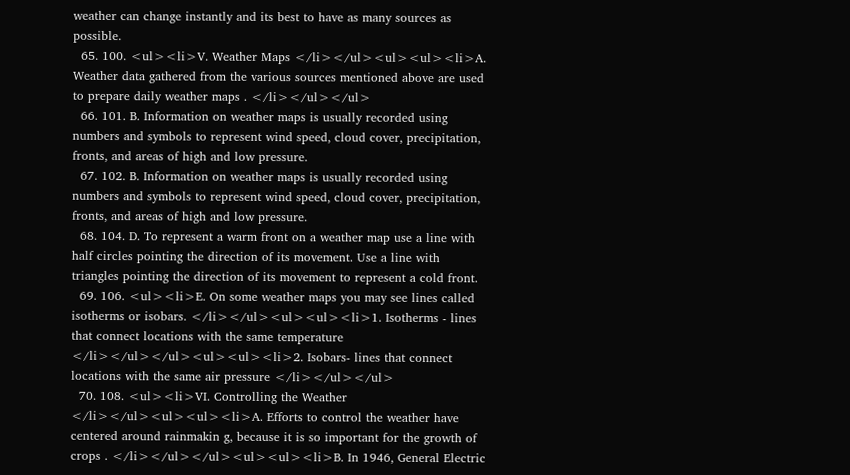weather can change instantly and its best to have as many sources as possible.
  65. 100. <ul><li>V. Weather Maps </li></ul><ul><ul><li>A. Weather data gathered from the various sources mentioned above are used to prepare daily weather maps . </li></ul></ul>
  66. 101. B. Information on weather maps is usually recorded using numbers and symbols to represent wind speed, cloud cover, precipitation, fronts, and areas of high and low pressure.
  67. 102. B. Information on weather maps is usually recorded using numbers and symbols to represent wind speed, cloud cover, precipitation, fronts, and areas of high and low pressure.
  68. 104. D. To represent a warm front on a weather map use a line with half circles pointing the direction of its movement. Use a line with triangles pointing the direction of its movement to represent a cold front.
  69. 106. <ul><li>E. On some weather maps you may see lines called isotherms or isobars. </li></ul><ul><ul><li>1. Isotherms - lines that connect locations with the same temperature </li></ul></ul><ul><ul><li>2. Isobars- lines that connect locations with the same air pressure </li></ul></ul>
  70. 108. <ul><li>VI. Controlling the Weather </li></ul><ul><ul><li>A. Efforts to control the weather have centered around rainmakin g, because it is so important for the growth of crops . </li></ul></ul><ul><ul><li>B. In 1946, General Electric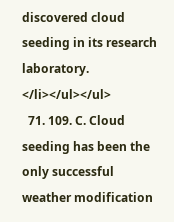discovered cloud seeding in its research laboratory. </li></ul></ul>
  71. 109. C. Cloud seeding has been the only successful weather modification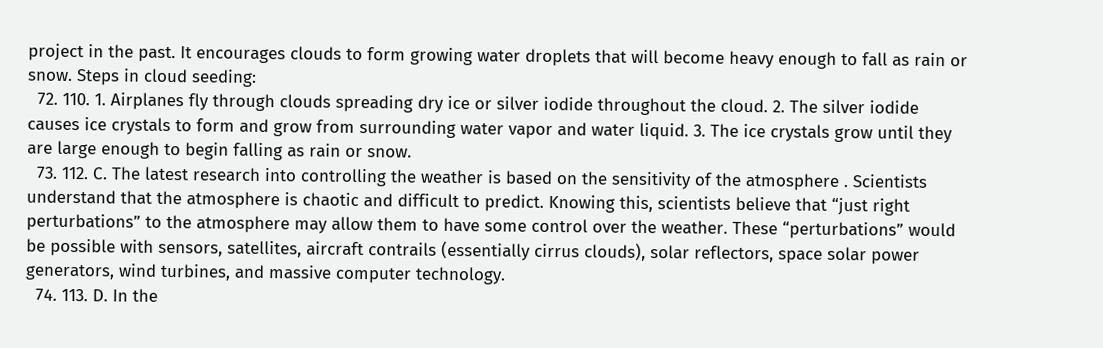project in the past. It encourages clouds to form growing water droplets that will become heavy enough to fall as rain or snow. Steps in cloud seeding:
  72. 110. 1. Airplanes fly through clouds spreading dry ice or silver iodide throughout the cloud. 2. The silver iodide causes ice crystals to form and grow from surrounding water vapor and water liquid. 3. The ice crystals grow until they are large enough to begin falling as rain or snow.
  73. 112. C. The latest research into controlling the weather is based on the sensitivity of the atmosphere . Scientists understand that the atmosphere is chaotic and difficult to predict. Knowing this, scientists believe that “just right perturbations” to the atmosphere may allow them to have some control over the weather. These “perturbations” would be possible with sensors, satellites, aircraft contrails (essentially cirrus clouds), solar reflectors, space solar power generators, wind turbines, and massive computer technology.
  74. 113. D. In the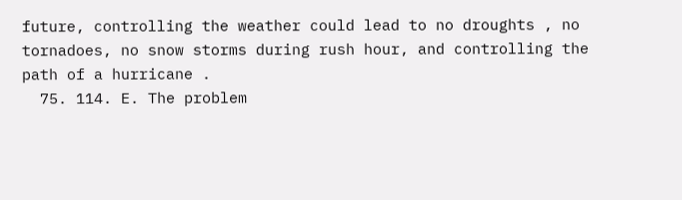future, controlling the weather could lead to no droughts , no tornadoes, no snow storms during rush hour, and controlling the path of a hurricane .
  75. 114. E. The problem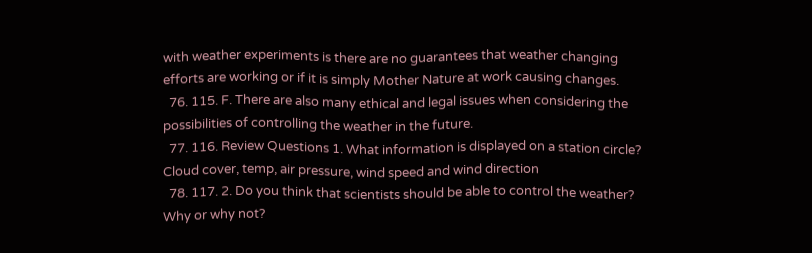with weather experiments is there are no guarantees that weather changing efforts are working or if it is simply Mother Nature at work causing changes.
  76. 115. F. There are also many ethical and legal issues when considering the possibilities of controlling the weather in the future.
  77. 116. Review Questions 1. What information is displayed on a station circle? Cloud cover, temp, air pressure, wind speed and wind direction
  78. 117. 2. Do you think that scientists should be able to control the weather? Why or why not?